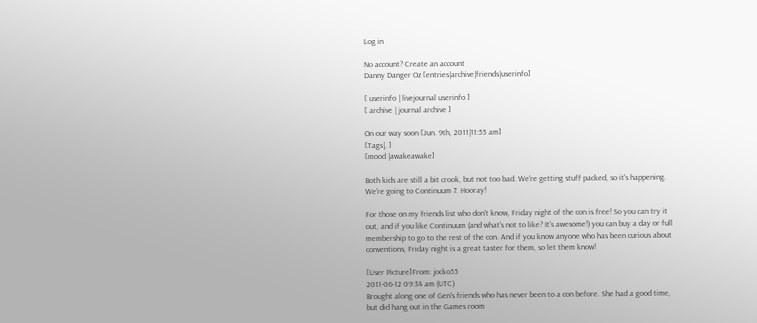Log in

No account? Create an account
Danny Danger Oz [entries|archive|friends|userinfo]

[ userinfo | livejournal userinfo ]
[ archive | journal archive ]

On our way soon [Jun. 9th, 2011|11:55 am]
[Tags|, ]
[mood |awakeawake]

Both kids are still a bit crook, but not too bad. We're getting stuff packed, so it's happening. We're going to Continuum 7. Hooray!

For those on my friends list who don't know, Friday night of the con is free! So you can try it out, and if you like Continuum (and what's not to like? It's awesome!) you can buy a day or full membership to go to the rest of the con. And if you know anyone who has been curious about conventions, Friday night is a great taster for them, so let them know!

[User Picture]From: jocko55
2011-06-12 09:34 am (UTC)
Brought along one of Gen's friends who has never been to a con before. She had a good time, but did hang out in the Games room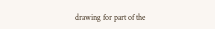drawing for part of the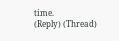time.
(Reply) (Thread)